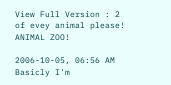View Full Version : 2 of evey animal please! ANIMAL ZOO!

2006-10-05, 06:56 AM
Basicly I'm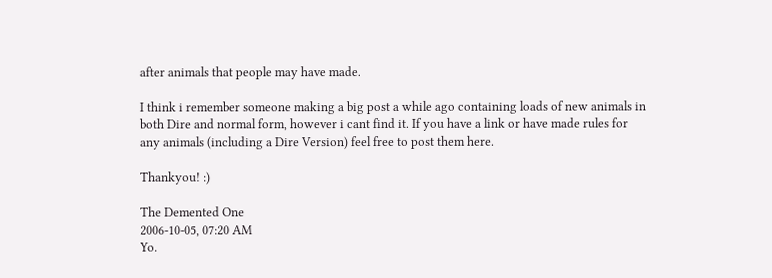after animals that people may have made.

I think i remember someone making a big post a while ago containing loads of new animals in both Dire and normal form, however i cant find it. If you have a link or have made rules for any animals (including a Dire Version) feel free to post them here.

Thankyou! :)

The Demented One
2006-10-05, 07:20 AM
Yo.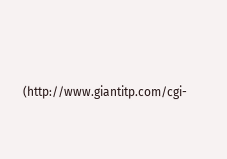(http://www.giantitp.com/cgi-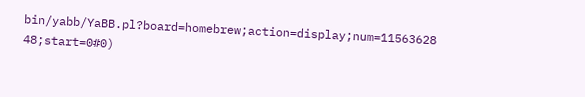bin/yabb/YaBB.pl?board=homebrew;action=display;num=11563628 48;start=0#0)